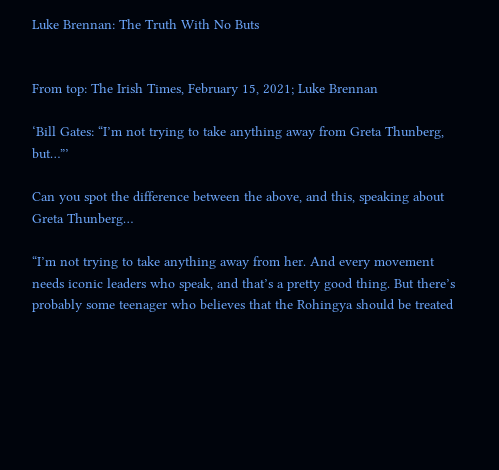Luke Brennan: The Truth With No Buts


From top: The Irish Times, February 15, 2021; Luke Brennan

‘Bill Gates: “I’m not trying to take anything away from Greta Thunberg, but…”’

Can you spot the difference between the above, and this, speaking about Greta Thunberg…

“I’m not trying to take anything away from her. And every movement needs iconic leaders who speak, and that’s a pretty good thing. But there’s probably some teenager who believes that the Rohingya should be treated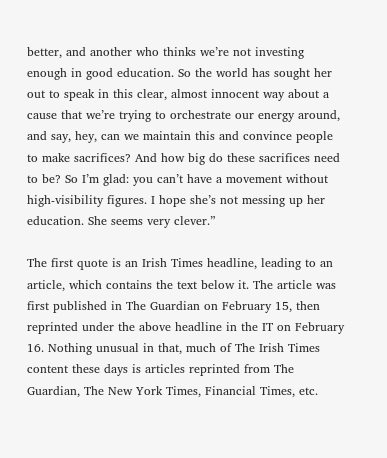better, and another who thinks we’re not investing enough in good education. So the world has sought her out to speak in this clear, almost innocent way about a cause that we’re trying to orchestrate our energy around, and say, hey, can we maintain this and convince people to make sacrifices? And how big do these sacrifices need to be? So I’m glad: you can’t have a movement without high-visibility figures. I hope she’s not messing up her education. She seems very clever.”

The first quote is an Irish Times headline, leading to an article, which contains the text below it. The article was first published in The Guardian on February 15, then reprinted under the above headline in the IT on February 16. Nothing unusual in that, much of The Irish Times content these days is articles reprinted from The Guardian, The New York Times, Financial Times, etc.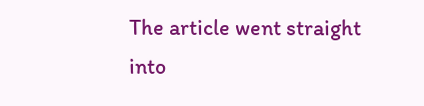The article went straight into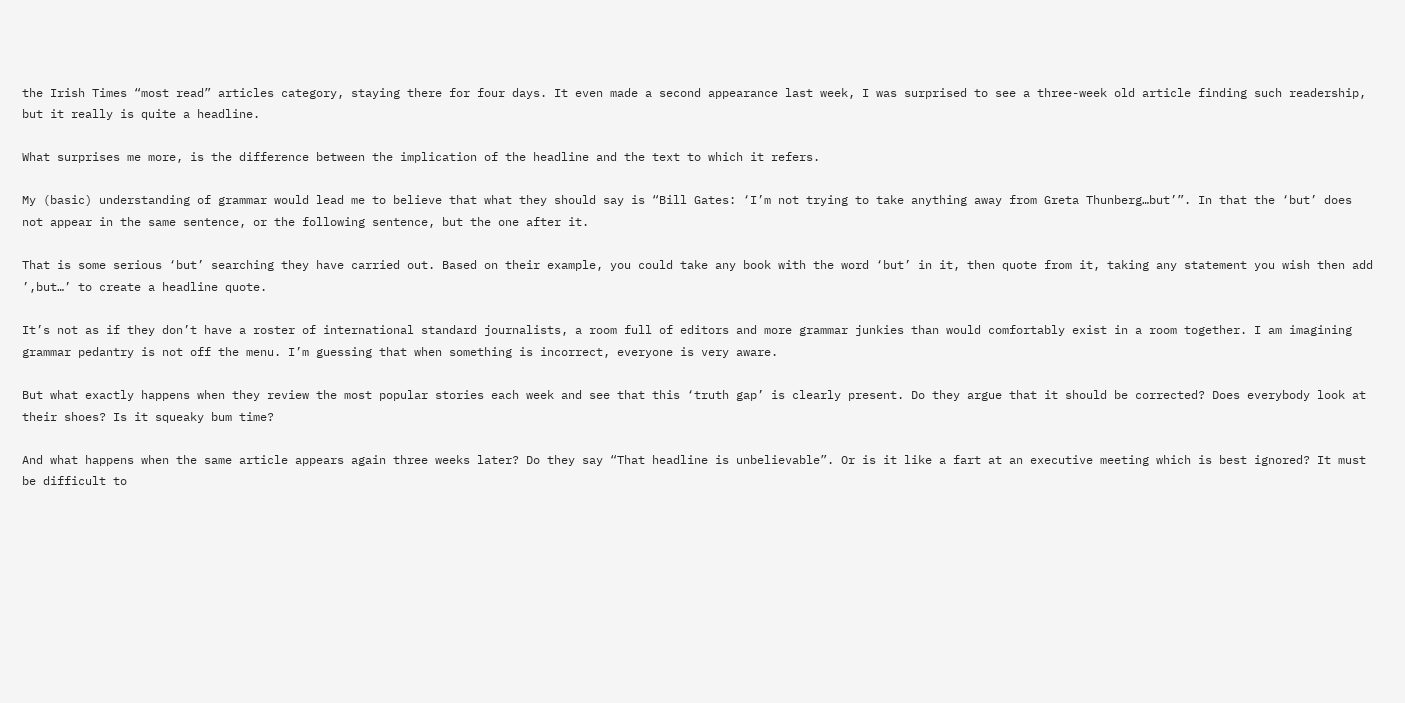the Irish Times “most read” articles category, staying there for four days. It even made a second appearance last week, I was surprised to see a three-week old article finding such readership, but it really is quite a headline.

What surprises me more, is the difference between the implication of the headline and the text to which it refers.

My (basic) understanding of grammar would lead me to believe that what they should say is “Bill Gates: ‘I’m not trying to take anything away from Greta Thunberg…but’”. In that the ‘but’ does not appear in the same sentence, or the following sentence, but the one after it.

That is some serious ‘but’ searching they have carried out. Based on their example, you could take any book with the word ‘but’ in it, then quote from it, taking any statement you wish then add ’,but…’ to create a headline quote.

It’s not as if they don’t have a roster of international standard journalists, a room full of editors and more grammar junkies than would comfortably exist in a room together. I am imagining grammar pedantry is not off the menu. I’m guessing that when something is incorrect, everyone is very aware.

But what exactly happens when they review the most popular stories each week and see that this ‘truth gap’ is clearly present. Do they argue that it should be corrected? Does everybody look at their shoes? Is it squeaky bum time?

And what happens when the same article appears again three weeks later? Do they say “That headline is unbelievable”. Or is it like a fart at an executive meeting which is best ignored? It must be difficult to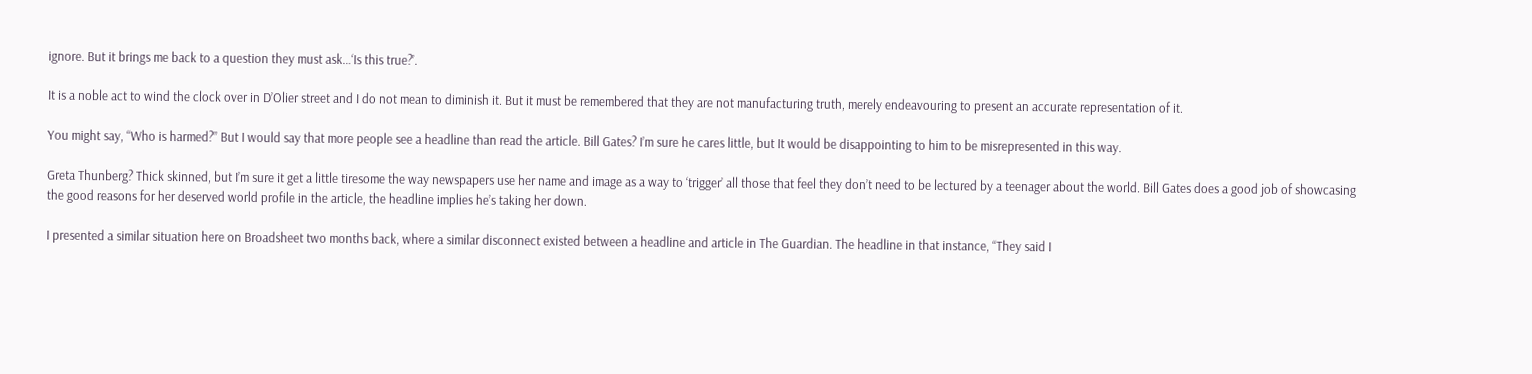ignore. But it brings me back to a question they must ask…‘Is this true?’.

It is a noble act to wind the clock over in D’Olier street and I do not mean to diminish it. But it must be remembered that they are not manufacturing truth, merely endeavouring to present an accurate representation of it.

You might say, “Who is harmed?” But I would say that more people see a headline than read the article. Bill Gates? I’m sure he cares little, but It would be disappointing to him to be misrepresented in this way.

Greta Thunberg? Thick skinned, but I’m sure it get a little tiresome the way newspapers use her name and image as a way to ‘trigger’ all those that feel they don’t need to be lectured by a teenager about the world. Bill Gates does a good job of showcasing the good reasons for her deserved world profile in the article, the headline implies he’s taking her down.

I presented a similar situation here on Broadsheet two months back, where a similar disconnect existed between a headline and article in The Guardian. The headline in that instance, “They said I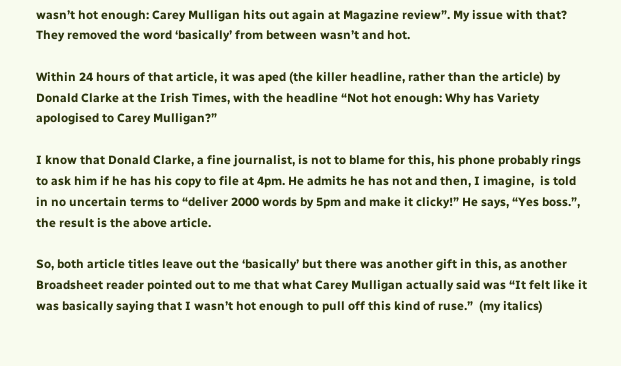wasn’t hot enough: Carey Mulligan hits out again at Magazine review”. My issue with that? They removed the word ‘basically’ from between wasn’t and hot.

Within 24 hours of that article, it was aped (the killer headline, rather than the article) by Donald Clarke at the Irish Times, with the headline “Not hot enough: Why has Variety apologised to Carey Mulligan?”

I know that Donald Clarke, a fine journalist, is not to blame for this, his phone probably rings to ask him if he has his copy to file at 4pm. He admits he has not and then, I imagine,  is told in no uncertain terms to “deliver 2000 words by 5pm and make it clicky!” He says, “Yes boss.”, the result is the above article.

So, both article titles leave out the ‘basically’ but there was another gift in this, as another Broadsheet reader pointed out to me that what Carey Mulligan actually said was “It felt like it was basically saying that I wasn’t hot enough to pull off this kind of ruse.”  (my italics)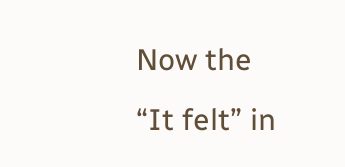Now the “It felt” in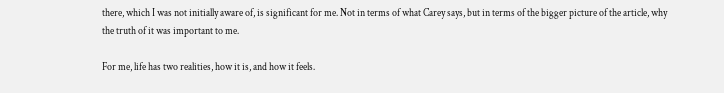there, which I was not initially aware of, is significant for me. Not in terms of what Carey says, but in terms of the bigger picture of the article, why the truth of it was important to me.

For me, life has two realities, how it is, and how it feels.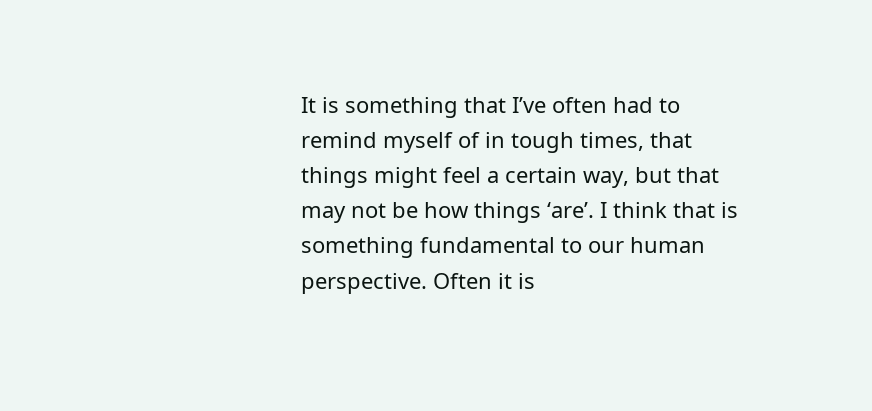It is something that I’ve often had to remind myself of in tough times, that things might feel a certain way, but that may not be how things ‘are’. I think that is something fundamental to our human perspective. Often it is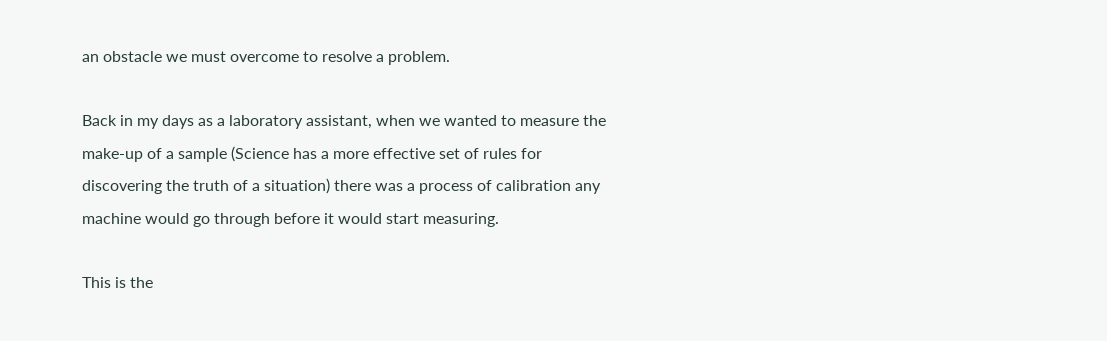an obstacle we must overcome to resolve a problem.

Back in my days as a laboratory assistant, when we wanted to measure the make-up of a sample (Science has a more effective set of rules for discovering the truth of a situation) there was a process of calibration any machine would go through before it would start measuring.

This is the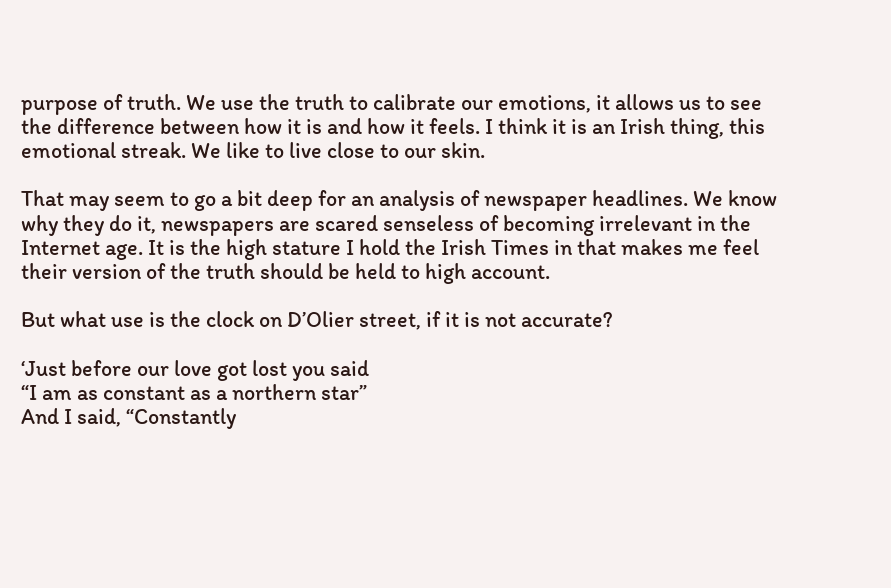purpose of truth. We use the truth to calibrate our emotions, it allows us to see the difference between how it is and how it feels. I think it is an Irish thing, this emotional streak. We like to live close to our skin.

That may seem to go a bit deep for an analysis of newspaper headlines. We know why they do it, newspapers are scared senseless of becoming irrelevant in the Internet age. It is the high stature I hold the Irish Times in that makes me feel their version of the truth should be held to high account.

But what use is the clock on D’Olier street, if it is not accurate?

‘Just before our love got lost you said
“I am as constant as a northern star”
And I said, “Constantly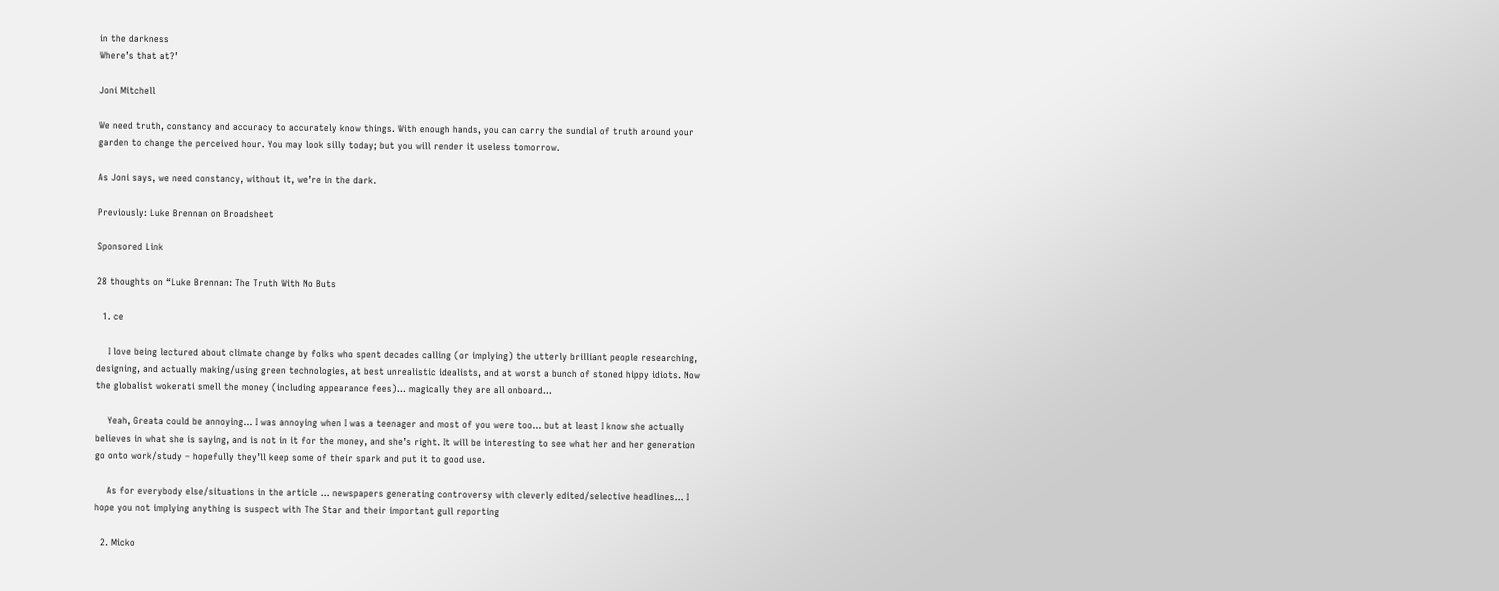in the darkness
Where’s that at?’

Joni Mitchell

We need truth, constancy and accuracy to accurately know things. With enough hands, you can carry the sundial of truth around your garden to change the perceived hour. You may look silly today; but you will render it useless tomorrow.

As Joni says, we need constancy, without it, we’re in the dark.

Previously: Luke Brennan on Broadsheet

Sponsored Link

28 thoughts on “Luke Brennan: The Truth With No Buts

  1. ce

    I love being lectured about climate change by folks who spent decades calling (or implying) the utterly brilliant people researching, designing, and actually making/using green technologies, at best unrealistic idealists, and at worst a bunch of stoned hippy idiots. Now the globalist wokerati smell the money (including appearance fees)… magically they are all onboard…

    Yeah, Greata could be annoying… I was annoying when I was a teenager and most of you were too… but at least I know she actually believes in what she is saying, and is not in it for the money, and she’s right. It will be interesting to see what her and her generation go onto work/study – hopefully they’ll keep some of their spark and put it to good use.

    As for everybody else/situations in the article … newspapers generating controversy with cleverly edited/selective headlines… I hope you not implying anything is suspect with The Star and their important gull reporting

  2. Micko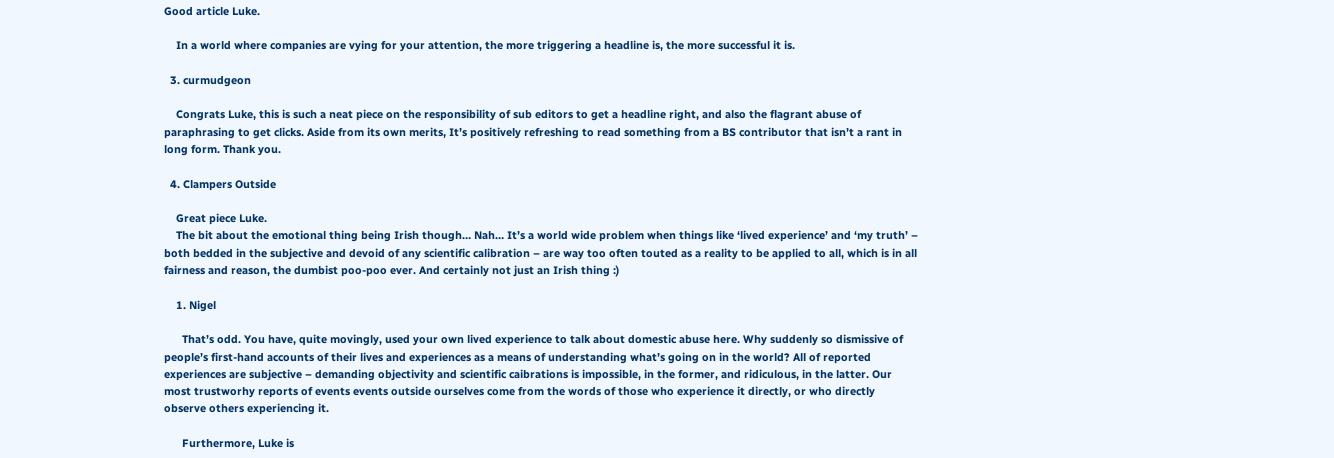Good article Luke.

    In a world where companies are vying for your attention, the more triggering a headline is, the more successful it is.

  3. curmudgeon

    Congrats Luke, this is such a neat piece on the responsibility of sub editors to get a headline right, and also the flagrant abuse of paraphrasing to get clicks. Aside from its own merits, It’s positively refreshing to read something from a BS contributor that isn’t a rant in long form. Thank you.

  4. Clampers Outside

    Great piece Luke.
    The bit about the emotional thing being Irish though… Nah… It’s a world wide problem when things like ‘lived experience’ and ‘my truth’ – both bedded in the subjective and devoid of any scientific calibration – are way too often touted as a reality to be applied to all, which is in all fairness and reason, the dumbist poo-poo ever. And certainly not just an Irish thing :)

    1. Nigel

      That’s odd. You have, quite movingly, used your own lived experience to talk about domestic abuse here. Why suddenly so dismissive of people’s first-hand accounts of their lives and experiences as a means of understanding what’s going on in the world? All of reported experiences are subjective – demanding objectivity and scientific caibrations is impossible, in the former, and ridiculous, in the latter. Our most trustworhy reports of events events outside ourselves come from the words of those who experience it directly, or who directly observe others experiencing it.

      Furthermore, Luke is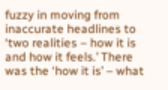fuzzy in moving from inaccurate headlines to ‘two realities – how it is and how it feels.’ There was the ‘how it is’ – what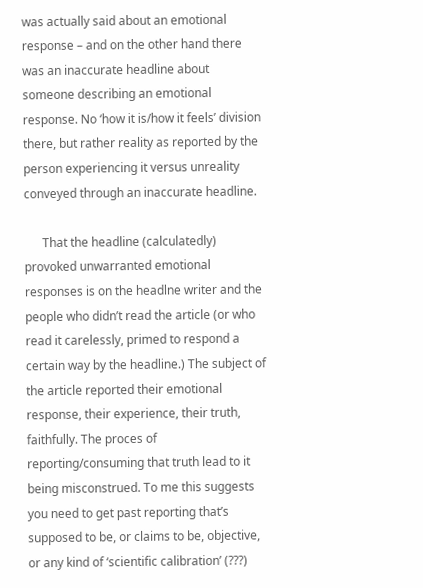was actually said about an emotional response – and on the other hand there was an inaccurate headline about someone describing an emotional response. No ‘how it is/how it feels’ division there, but rather reality as reported by the person experiencing it versus unreality conveyed through an inaccurate headline.

      That the headline (calculatedly) provoked unwarranted emotional responses is on the headlne writer and the people who didn’t read the article (or who read it carelessly, primed to respond a certain way by the headline.) The subject of the article reported their emotional response, their experience, their truth, faithfully. The proces of reporting/consuming that truth lead to it being misconstrued. To me this suggests you need to get past reporting that’s supposed to be, or claims to be, objective, or any kind of ‘scientific calibration’ (???)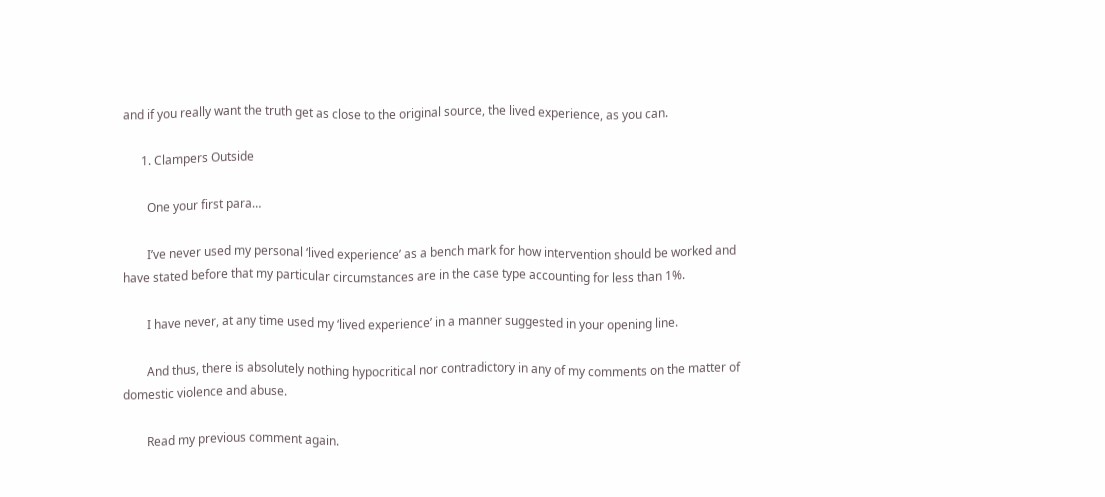and if you really want the truth get as close to the original source, the lived experience, as you can.

      1. Clampers Outside

        One your first para…

        I’ve never used my personal ‘lived experience’ as a bench mark for how intervention should be worked and have stated before that my particular circumstances are in the case type accounting for less than 1%.

        I have never, at any time used my ‘lived experience’ in a manner suggested in your opening line.

        And thus, there is absolutely nothing hypocritical nor contradictory in any of my comments on the matter of domestic violence and abuse.

        Read my previous comment again.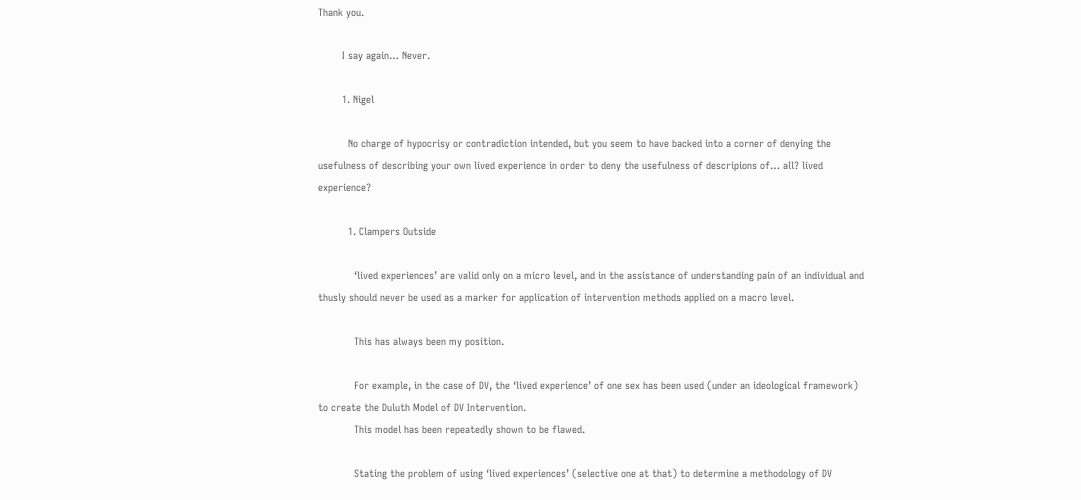Thank you.

        I say again… Never.

        1. Nigel

          No charge of hypocrisy or contradiction intended, but you seem to have backed into a corner of denying the usefulness of describing your own lived experience in order to deny the usefulness of descripions of… all? lived experience?

          1. Clampers Outside

            ‘lived experiences’ are valid only on a micro level, and in the assistance of understanding pain of an individual and thusly should never be used as a marker for application of intervention methods applied on a macro level.

            This has always been my position.

            For example, in the case of DV, the ‘lived experience’ of one sex has been used (under an ideological framework) to create the Duluth Model of DV Intervention.
            This model has been repeatedly shown to be flawed.

            Stating the problem of using ‘lived experiences’ (selective one at that) to determine a methodology of DV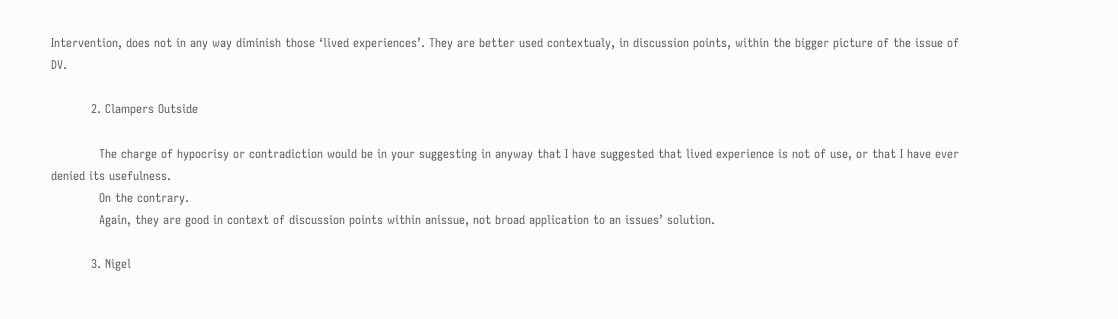Intervention, does not in any way diminish those ‘lived experiences’. They are better used contextualy, in discussion points, within the bigger picture of the issue of DV.

          2. Clampers Outside

            The charge of hypocrisy or contradiction would be in your suggesting in anyway that I have suggested that lived experience is not of use, or that I have ever denied its usefulness.
            On the contrary.
            Again, they are good in context of discussion points within anissue, not broad application to an issues’ solution.

          3. Nigel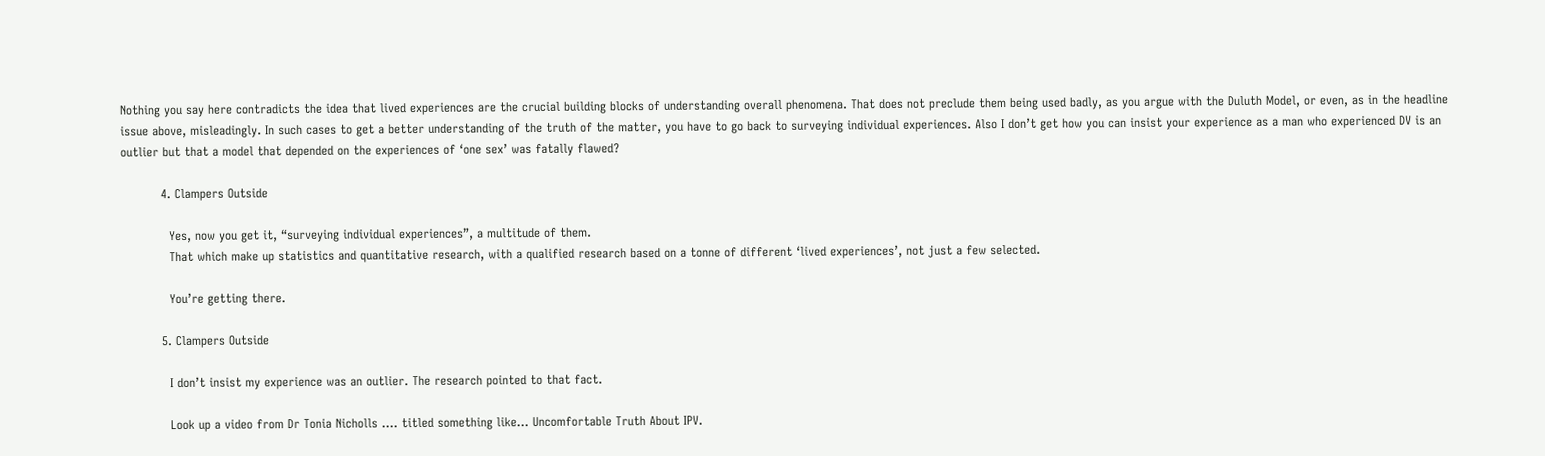Nothing you say here contradicts the idea that lived experiences are the crucial building blocks of understanding overall phenomena. That does not preclude them being used badly, as you argue with the Duluth Model, or even, as in the headline issue above, misleadingly. In such cases to get a better understanding of the truth of the matter, you have to go back to surveying individual experiences. Also I don’t get how you can insist your experience as a man who experienced DV is an outlier but that a model that depended on the experiences of ‘one sex’ was fatally flawed?

          4. Clampers Outside

            Yes, now you get it, “surveying individual experiences”, a multitude of them.
            That which make up statistics and quantitative research, with a qualified research based on a tonne of different ‘lived experiences’, not just a few selected.

            You’re getting there.

          5. Clampers Outside

            I don’t insist my experience was an outlier. The research pointed to that fact.

            Look up a video from Dr Tonia Nicholls …. titled something like… Uncomfortable Truth About IPV.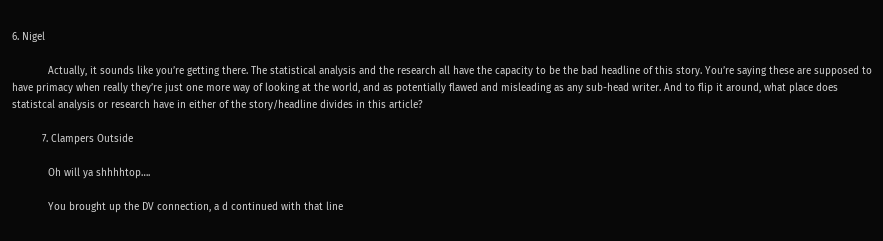6. Nigel

            Actually, it sounds like you’re getting there. The statistical analysis and the research all have the capacity to be the bad headline of this story. You’re saying these are supposed to have primacy when really they’re just one more way of looking at the world, and as potentially flawed and misleading as any sub-head writer. And to flip it around, what place does statistcal analysis or research have in either of the story/headline divides in this article?

          7. Clampers Outside

            Oh will ya shhhhtop….

            You brought up the DV connection, a d continued with that line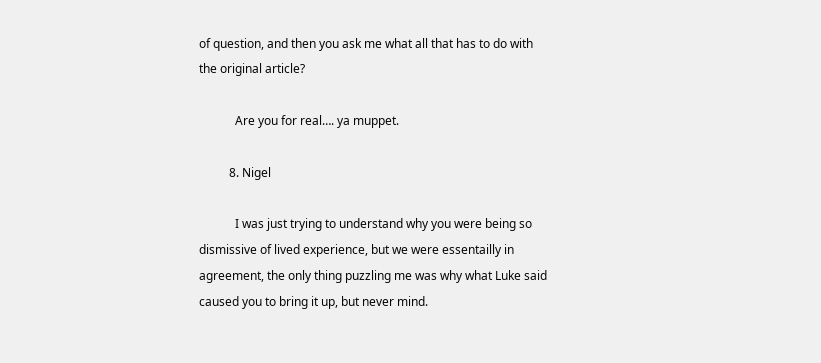of question, and then you ask me what all that has to do with the original article?

            Are you for real…. ya muppet.

          8. Nigel

            I was just trying to understand why you were being so dismissive of lived experience, but we were essentailly in agreement, the only thing puzzling me was why what Luke said caused you to bring it up, but never mind.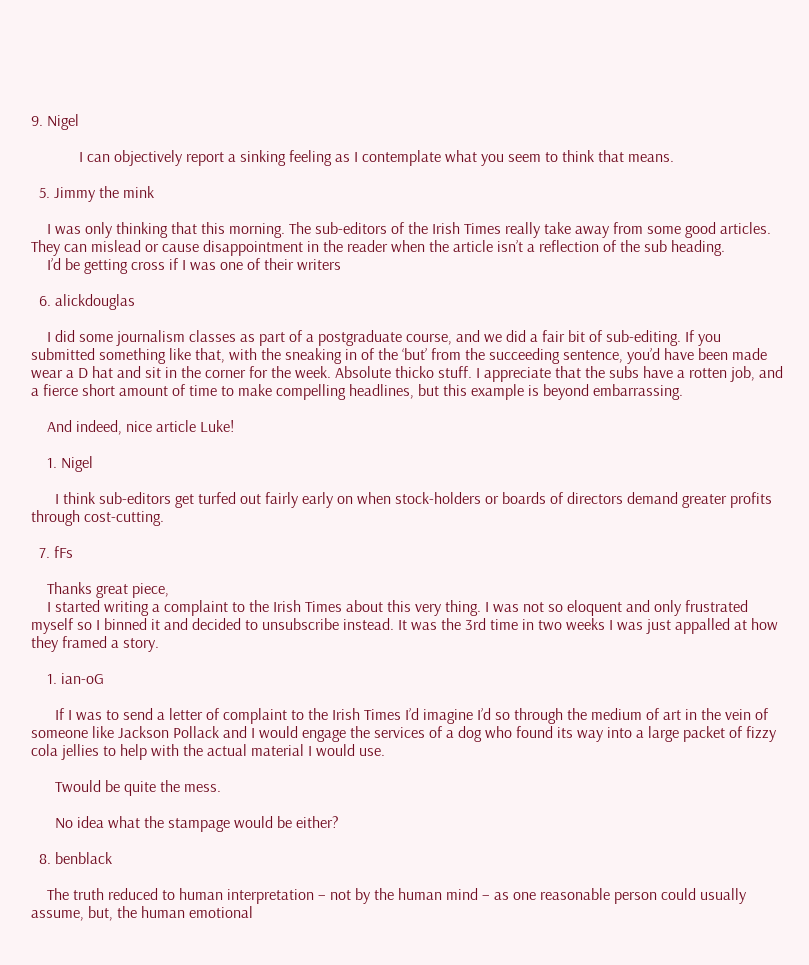9. Nigel

            I can objectively report a sinking feeling as I contemplate what you seem to think that means.

  5. Jimmy the mink

    I was only thinking that this morning. The sub-editors of the Irish Times really take away from some good articles. They can mislead or cause disappointment in the reader when the article isn’t a reflection of the sub heading.
    I’d be getting cross if I was one of their writers

  6. alickdouglas

    I did some journalism classes as part of a postgraduate course, and we did a fair bit of sub-editing. If you submitted something like that, with the sneaking in of the ‘but’ from the succeeding sentence, you’d have been made wear a D hat and sit in the corner for the week. Absolute thicko stuff. I appreciate that the subs have a rotten job, and a fierce short amount of time to make compelling headlines, but this example is beyond embarrassing.

    And indeed, nice article Luke!

    1. Nigel

      I think sub-editors get turfed out fairly early on when stock-holders or boards of directors demand greater profits through cost-cutting.

  7. fFs

    Thanks great piece,
    I started writing a complaint to the Irish Times about this very thing. I was not so eloquent and only frustrated myself so I binned it and decided to unsubscribe instead. It was the 3rd time in two weeks I was just appalled at how they framed a story.

    1. ian-oG

      If I was to send a letter of complaint to the Irish Times I’d imagine I’d so through the medium of art in the vein of someone like Jackson Pollack and I would engage the services of a dog who found its way into a large packet of fizzy cola jellies to help with the actual material I would use.

      Twould be quite the mess.

      No idea what the stampage would be either?

  8. benblack

    The truth reduced to human interpretation – not by the human mind – as one reasonable person could usually assume, but, the human emotional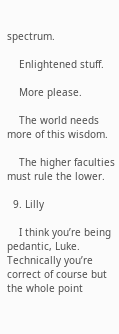spectrum.

    Enlightened stuff.

    More please.

    The world needs more of this wisdom.

    The higher faculties must rule the lower.

  9. Lilly

    I think you’re being pedantic, Luke. Technically you’re correct of course but the whole point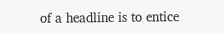of a headline is to entice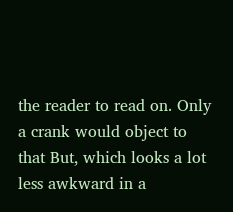the reader to read on. Only a crank would object to that But, which looks a lot less awkward in a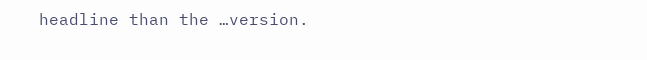headline than the …version.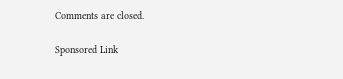Comments are closed.

Sponsored Link